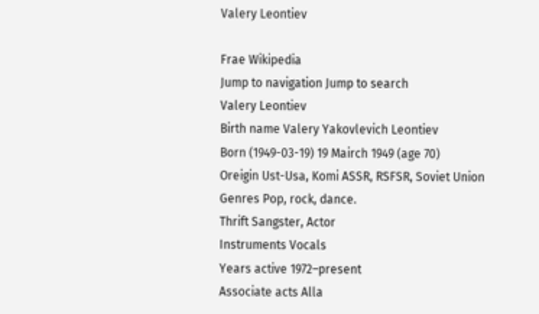Valery Leontiev

Frae Wikipedia
Jump to navigation Jump to search
Valery Leontiev
Birth name Valery Yakovlevich Leontiev
Born (1949-03-19) 19 Mairch 1949 (age 70)
Oreigin Ust-Usa, Komi ASSR, RSFSR, Soviet Union
Genres Pop, rock, dance.
Thrift Sangster, Actor
Instruments Vocals
Years active 1972–present
Associate acts Alla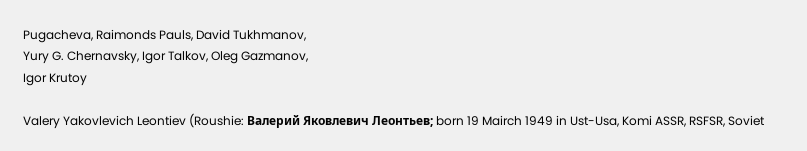Pugacheva, Raimonds Pauls, David Tukhmanov,
Yury G. Chernavsky, Igor Talkov, Oleg Gazmanov,
Igor Krutoy

Valery Yakovlevich Leontiev (Roushie: Валерий Яковлевич Леонтьев; born 19 Mairch 1949 in Ust-Usa, Komi ASSR, RSFSR, Soviet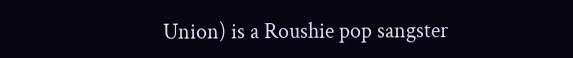Union) is a Roushie pop sangster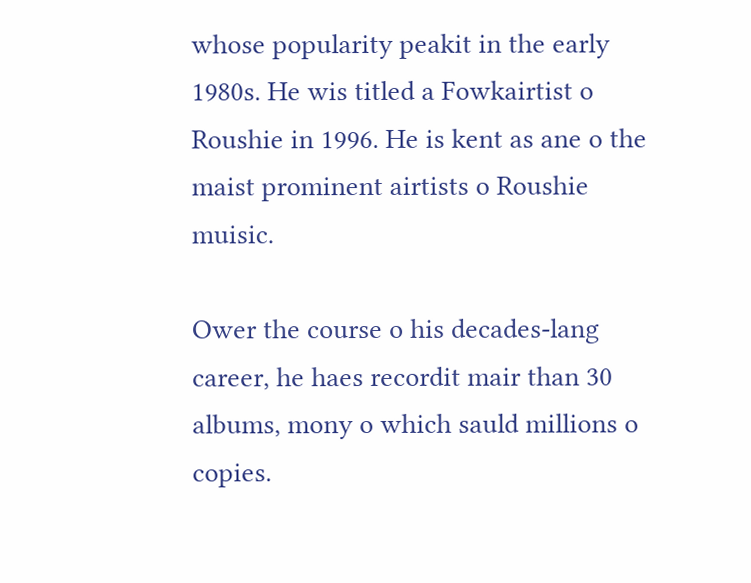whose popularity peakit in the early 1980s. He wis titled a Fowkairtist o Roushie in 1996. He is kent as ane o the maist prominent airtists o Roushie muisic.

Ower the course o his decades-lang career, he haes recordit mair than 30 albums, mony o which sauld millions o copies.